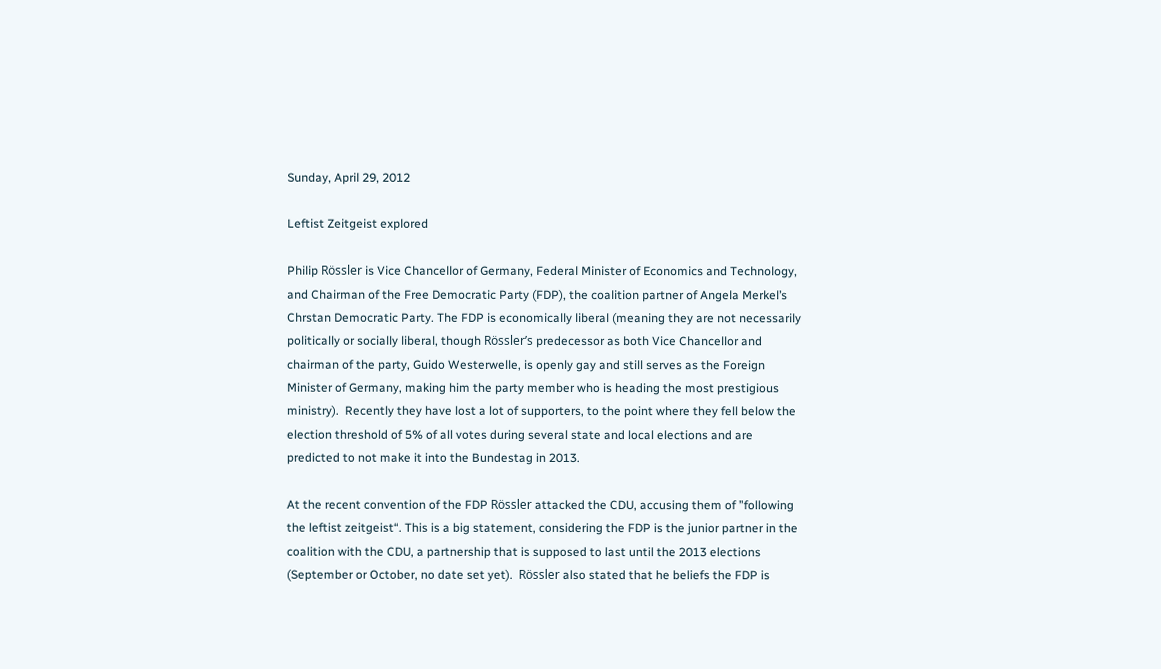Sunday, April 29, 2012

Leftist Zeitgeist explored

Philip Rössler is Vice Chancellor of Germany, Federal Minister of Economics and Technology, and Chairman of the Free Democratic Party (FDP), the coalition partner of Angela Merkel’s Chrstan Democratic Party. The FDP is economically liberal (meaning they are not necessarily politically or socially liberal, though Rössler’s predecessor as both Vice Chancellor and chairman of the party, Guido Westerwelle, is openly gay and still serves as the Foreign Minister of Germany, making him the party member who is heading the most prestigious ministry).  Recently they have lost a lot of supporters, to the point where they fell below the election threshold of 5% of all votes during several state and local elections and are predicted to not make it into the Bundestag in 2013.

At the recent convention of the FDP Rössler attacked the CDU, accusing them of ”following the leftist zeitgeist“. This is a big statement, considering the FDP is the junior partner in the coalition with the CDU, a partnership that is supposed to last until the 2013 elections (September or October, no date set yet).  Rössler also stated that he beliefs the FDP is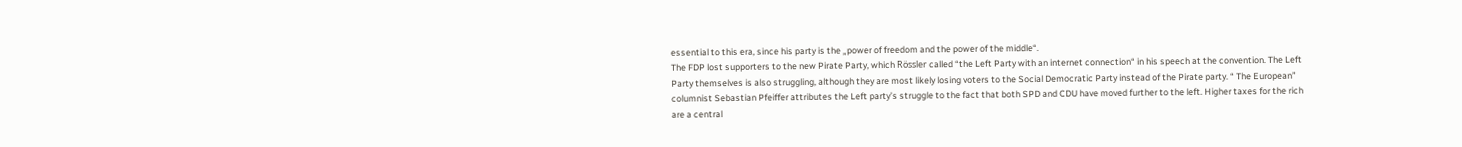essential to this era, since his party is the „power of freedom and the power of the middle“.
The FDP lost supporters to the new Pirate Party, which Rössler called “the Left Party with an internet connection“ in his speech at the convention. The Left Party themselves is also struggling, although they are most likely losing voters to the Social Democratic Party instead of the Pirate party. “ The European” columnist Sebastian Pfeiffer attributes the Left party’s struggle to the fact that both SPD and CDU have moved further to the left. Higher taxes for the rich are a central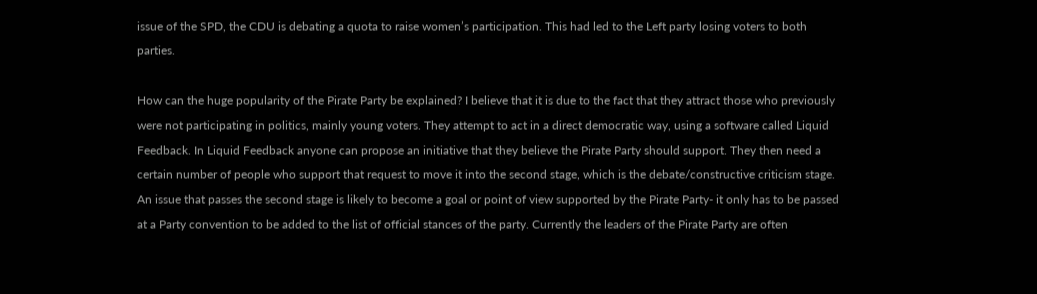issue of the SPD, the CDU is debating a quota to raise women’s participation. This had led to the Left party losing voters to both parties.

How can the huge popularity of the Pirate Party be explained? I believe that it is due to the fact that they attract those who previously were not participating in politics, mainly young voters. They attempt to act in a direct democratic way, using a software called Liquid Feedback. In Liquid Feedback anyone can propose an initiative that they believe the Pirate Party should support. They then need a certain number of people who support that request to move it into the second stage, which is the debate/constructive criticism stage. An issue that passes the second stage is likely to become a goal or point of view supported by the Pirate Party- it only has to be passed at a Party convention to be added to the list of official stances of the party. Currently the leaders of the Pirate Party are often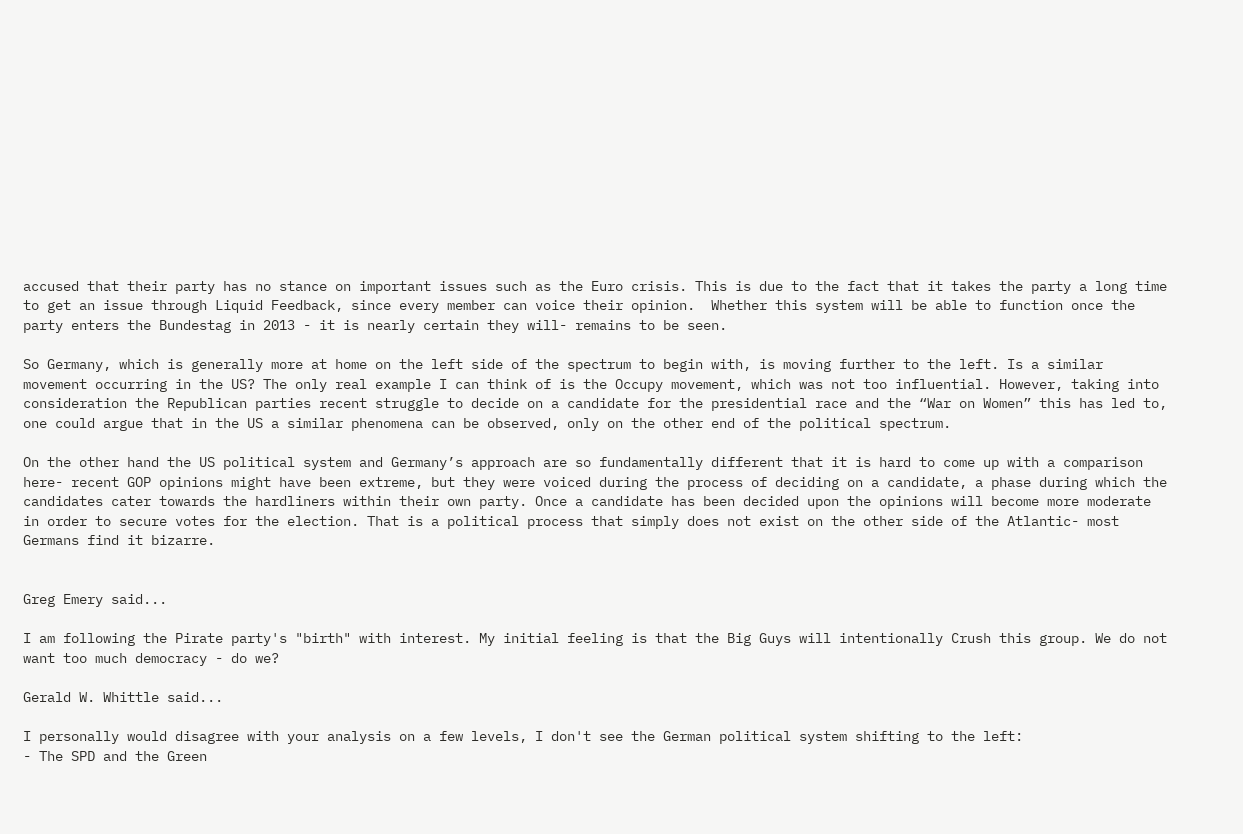accused that their party has no stance on important issues such as the Euro crisis. This is due to the fact that it takes the party a long time to get an issue through Liquid Feedback, since every member can voice their opinion.  Whether this system will be able to function once the party enters the Bundestag in 2013 - it is nearly certain they will- remains to be seen.

So Germany, which is generally more at home on the left side of the spectrum to begin with, is moving further to the left. Is a similar movement occurring in the US? The only real example I can think of is the Occupy movement, which was not too influential. However, taking into consideration the Republican parties recent struggle to decide on a candidate for the presidential race and the “War on Women” this has led to, one could argue that in the US a similar phenomena can be observed, only on the other end of the political spectrum.

On the other hand the US political system and Germany’s approach are so fundamentally different that it is hard to come up with a comparison here- recent GOP opinions might have been extreme, but they were voiced during the process of deciding on a candidate, a phase during which the candidates cater towards the hardliners within their own party. Once a candidate has been decided upon the opinions will become more moderate in order to secure votes for the election. That is a political process that simply does not exist on the other side of the Atlantic- most Germans find it bizarre.


Greg Emery said...

I am following the Pirate party's "birth" with interest. My initial feeling is that the Big Guys will intentionally Crush this group. We do not want too much democracy - do we?

Gerald W. Whittle said...

I personally would disagree with your analysis on a few levels, I don't see the German political system shifting to the left:
- The SPD and the Green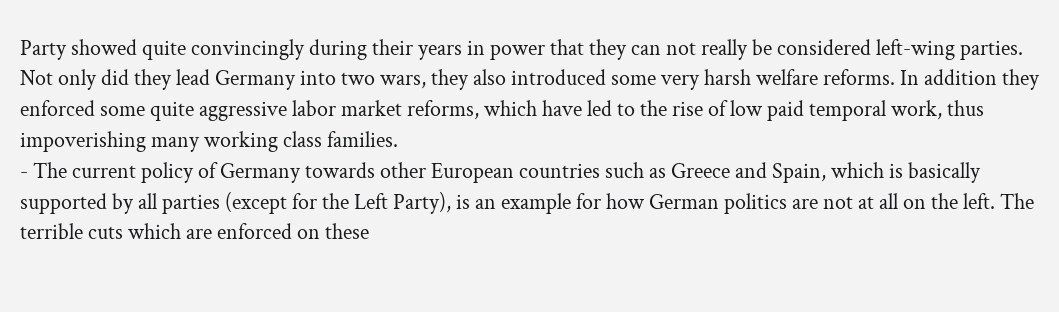Party showed quite convincingly during their years in power that they can not really be considered left-wing parties. Not only did they lead Germany into two wars, they also introduced some very harsh welfare reforms. In addition they enforced some quite aggressive labor market reforms, which have led to the rise of low paid temporal work, thus impoverishing many working class families.
- The current policy of Germany towards other European countries such as Greece and Spain, which is basically supported by all parties (except for the Left Party), is an example for how German politics are not at all on the left. The terrible cuts which are enforced on these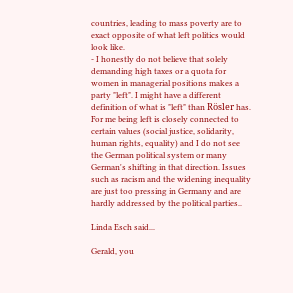countries, leading to mass poverty are to exact opposite of what left politics would look like.
- I honestly do not believe that solely demanding high taxes or a quota for women in managerial positions makes a party "left". I might have a different definition of what is "left" than Rösler has. For me being left is closely connected to certain values (social justice, solidarity, human rights, equality) and I do not see the German political system or many German's shifting in that direction. Issues such as racism and the widening inequality are just too pressing in Germany and are hardly addressed by the political parties..

Linda Esch said...

Gerald, you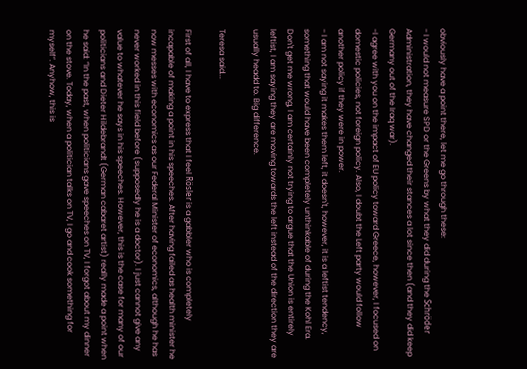obviously have a point there, let me go through these:
- I would not measure SPD or the Greens by what they did during the Schröder Administration, they have changed their stances a lot since then (and they did keep Germany out of the Iraq war).
-I agree with you on the impact of EU policy toward Greece, however, I focused on domestic policies, not foreign policy. Also, I doubt the Left party would follow another policy if they were in power.
- I am not saying it makes them left, it doesn't, however, it is a leftist tendency, something that would have been completely unthinkable of during the Kohl Era. Don't get me wrong, I am certainly not trying to argue that the Union is entirely leftist, I am saying they are moving towards the left instead of the direction they are usually headd to. Big difference.

Teresa said...

First of all, I have to express that I feel Rösler is a gabbler who is completely incapable of making a point in his speeches. After having failed as health minister he now messes with economics as our Federal Minister of economics, although he has never worked in this field before (supposedly he is a doctor). I just cannot give any value to whatever he says in his speeches. However, this is the case for many of our politicians and Dieter Hildebrandt (German cabaret artist) really made a point when he said: “In the past, when politicians gave speeches on TV, I forgot about my dinner on the stove. Today, when a politician talks on TV, I go and cook something for myself”. Anyhow, this is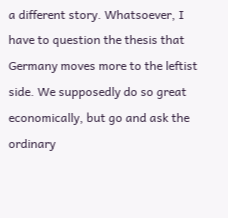a different story. Whatsoever, I have to question the thesis that Germany moves more to the leftist side. We supposedly do so great economically, but go and ask the ordinary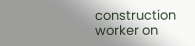construction worker on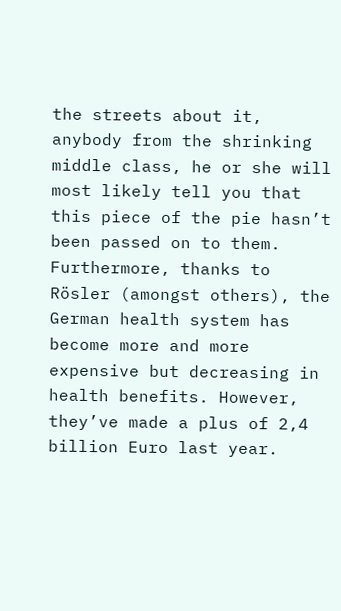the streets about it, anybody from the shrinking middle class, he or she will most likely tell you that this piece of the pie hasn’t been passed on to them. Furthermore, thanks to Rösler (amongst others), the German health system has become more and more expensive but decreasing in health benefits. However, they’ve made a plus of 2,4 billion Euro last year.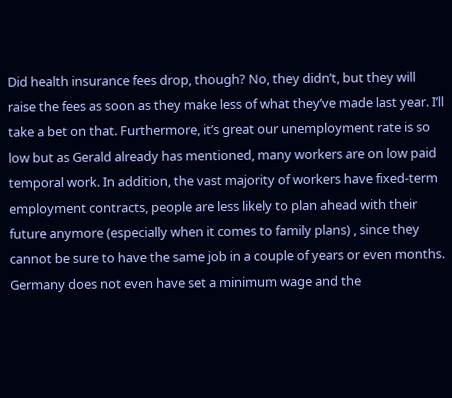Did health insurance fees drop, though? No, they didn’t, but they will raise the fees as soon as they make less of what they’ve made last year. I’ll take a bet on that. Furthermore, it’s great our unemployment rate is so low but as Gerald already has mentioned, many workers are on low paid temporal work. In addition, the vast majority of workers have fixed-term employment contracts, people are less likely to plan ahead with their future anymore (especially when it comes to family plans) , since they cannot be sure to have the same job in a couple of years or even months. Germany does not even have set a minimum wage and the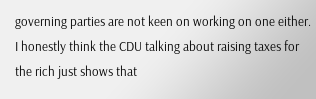governing parties are not keen on working on one either. I honestly think the CDU talking about raising taxes for the rich just shows that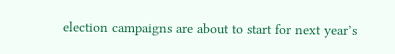election campaigns are about to start for next year’s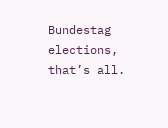Bundestag elections, that’s all.